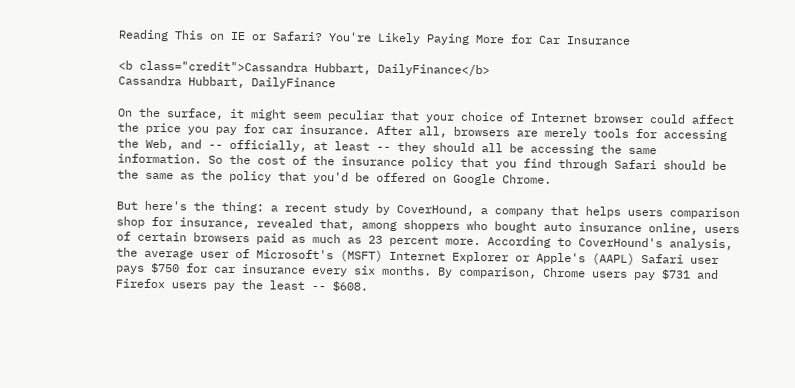Reading This on IE or Safari? You're Likely Paying More for Car Insurance

<b class="credit">Cassandra Hubbart, DailyFinance</b>
Cassandra Hubbart, DailyFinance

On the surface, it might seem peculiar that your choice of Internet browser could affect the price you pay for car insurance. After all, browsers are merely tools for accessing the Web, and -- officially, at least -- they should all be accessing the same information. So the cost of the insurance policy that you find through Safari should be the same as the policy that you'd be offered on Google Chrome.

But here's the thing: a recent study by CoverHound, a company that helps users comparison shop for insurance, revealed that, among shoppers who bought auto insurance online, users of certain browsers paid as much as 23 percent more. According to CoverHound's analysis, the average user of Microsoft's (MSFT) Internet Explorer or Apple's (AAPL) Safari user pays $750 for car insurance every six months. By comparison, Chrome users pay $731 and Firefox users pay the least -- $608.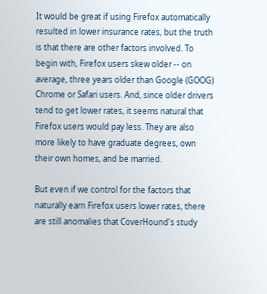It would be great if using Firefox automatically resulted in lower insurance rates, but the truth is that there are other factors involved. To begin with, Firefox users skew older -- on average, three years older than Google (GOOG) Chrome or Safari users. And, since older drivers tend to get lower rates, it seems natural that Firefox users would pay less. They are also more likely to have graduate degrees, own their own homes, and be married.

But even if we control for the factors that naturally earn Firefox users lower rates, there are still anomalies that CoverHound's study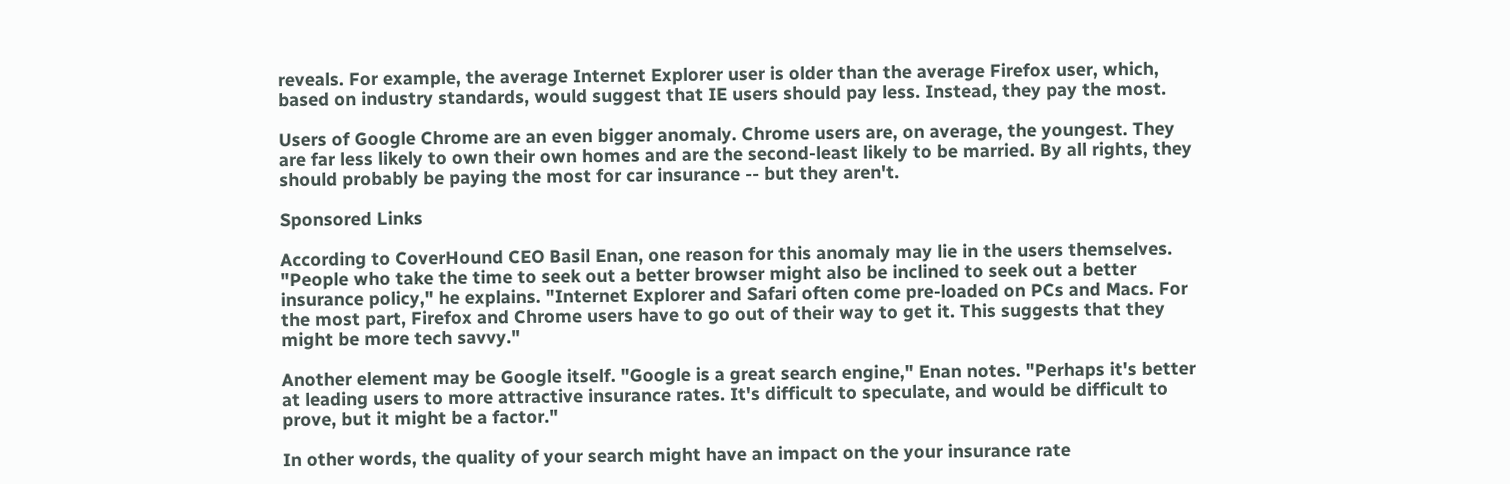reveals. For example, the average Internet Explorer user is older than the average Firefox user, which, based on industry standards, would suggest that IE users should pay less. Instead, they pay the most.

Users of Google Chrome are an even bigger anomaly. Chrome users are, on average, the youngest. They are far less likely to own their own homes and are the second-least likely to be married. By all rights, they should probably be paying the most for car insurance -- but they aren't.

Sponsored Links

According to CoverHound CEO Basil Enan, one reason for this anomaly may lie in the users themselves. "People who take the time to seek out a better browser might also be inclined to seek out a better insurance policy," he explains. "Internet Explorer and Safari often come pre-loaded on PCs and Macs. For the most part, Firefox and Chrome users have to go out of their way to get it. This suggests that they might be more tech savvy."

Another element may be Google itself. "Google is a great search engine," Enan notes. "Perhaps it's better at leading users to more attractive insurance rates. It's difficult to speculate, and would be difficult to prove, but it might be a factor."

In other words, the quality of your search might have an impact on the your insurance rate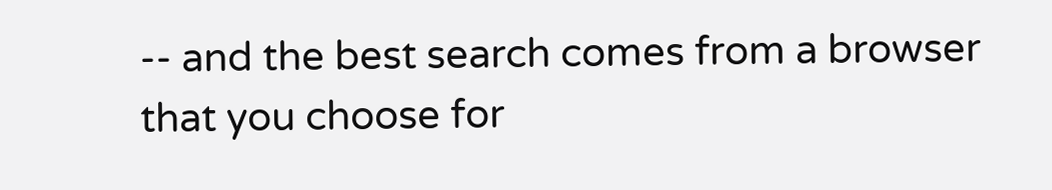-- and the best search comes from a browser that you choose for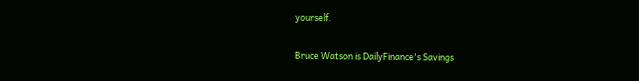yourself.

Bruce Watson is DailyFinance's Savings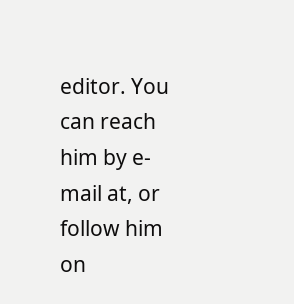editor. You can reach him by e-mail at, or follow him on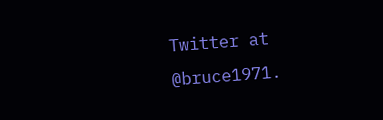Twitter at @bruce1971.